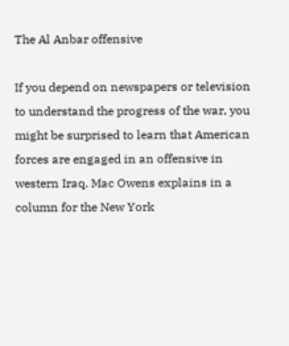The Al Anbar offensive

If you depend on newspapers or television to understand the progress of the war, you might be surprised to learn that American forces are engaged in an offensive in western Iraq. Mac Owens explains in a column for the New York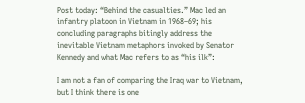Post today: “Behind the casualties.” Mac led an infantry platoon in Vietnam in 1968–69; his concluding paragraphs bitingly address the inevitable Vietnam metaphors invoked by Senator Kennedy and what Mac refers to as “his ilk”:

I am not a fan of comparing the Iraq war to Vietnam, but I think there is one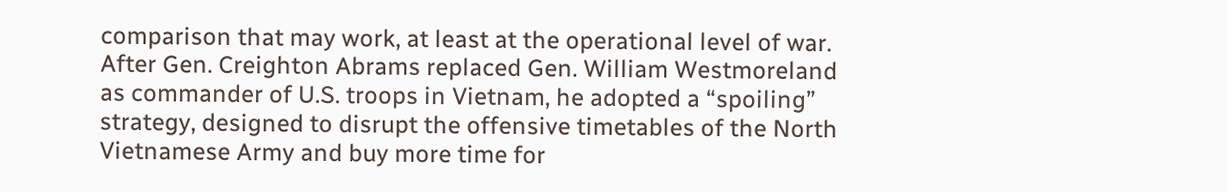comparison that may work, at least at the operational level of war. After Gen. Creighton Abrams replaced Gen. William Westmoreland as commander of U.S. troops in Vietnam, he adopted a “spoiling” strategy, designed to disrupt the offensive timetables of the North Vietnamese Army and buy more time for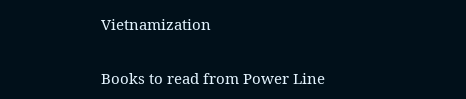Vietnamization


Books to read from Power Line